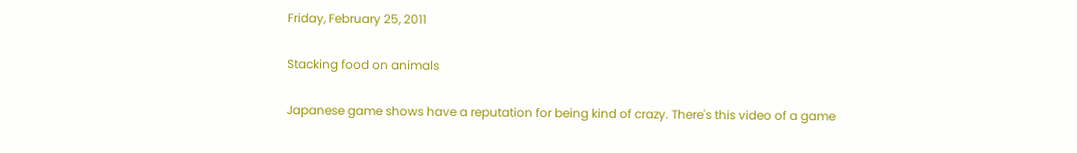Friday, February 25, 2011

Stacking food on animals

Japanese game shows have a reputation for being kind of crazy. There's this video of a game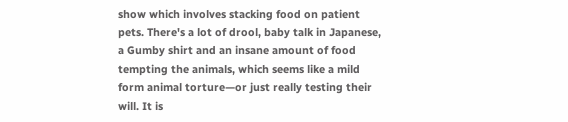show which involves stacking food on patient pets. There's a lot of drool, baby talk in Japanese, a Gumby shirt and an insane amount of food tempting the animals, which seems like a mild form animal torture—or just really testing their will. It is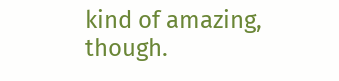kind of amazing, though.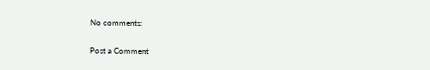No comments:

Post a Comment